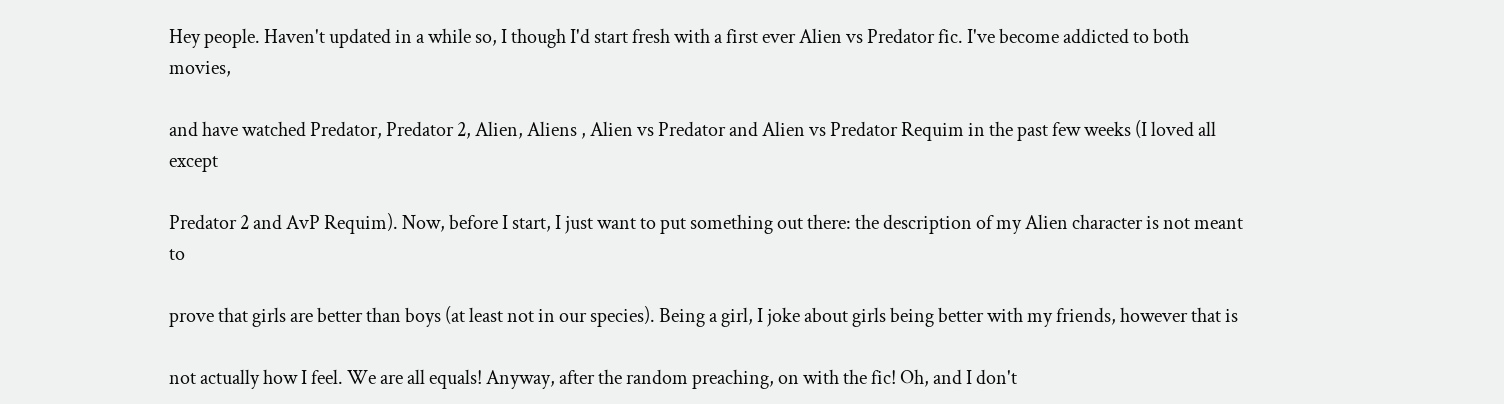Hey people. Haven't updated in a while so, I though I'd start fresh with a first ever Alien vs Predator fic. I've become addicted to both movies,

and have watched Predator, Predator 2, Alien, Aliens , Alien vs Predator and Alien vs Predator Requim in the past few weeks (I loved all except

Predator 2 and AvP Requim). Now, before I start, I just want to put something out there: the description of my Alien character is not meant to

prove that girls are better than boys (at least not in our species). Being a girl, I joke about girls being better with my friends, however that is

not actually how I feel. We are all equals! Anyway, after the random preaching, on with the fic! Oh, and I don't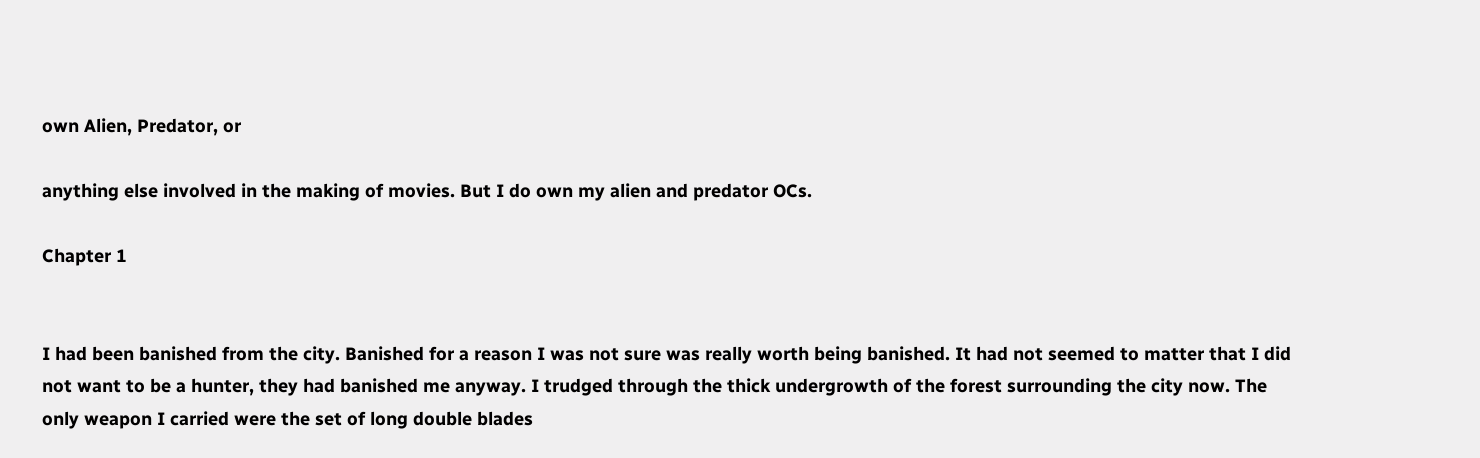own Alien, Predator, or

anything else involved in the making of movies. But I do own my alien and predator OCs.

Chapter 1


I had been banished from the city. Banished for a reason I was not sure was really worth being banished. It had not seemed to matter that I did not want to be a hunter, they had banished me anyway. I trudged through the thick undergrowth of the forest surrounding the city now. The only weapon I carried were the set of long double blades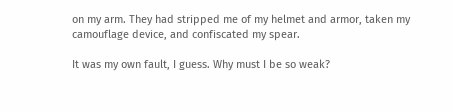on my arm. They had stripped me of my helmet and armor, taken my camouflage device, and confiscated my spear.

It was my own fault, I guess. Why must I be so weak?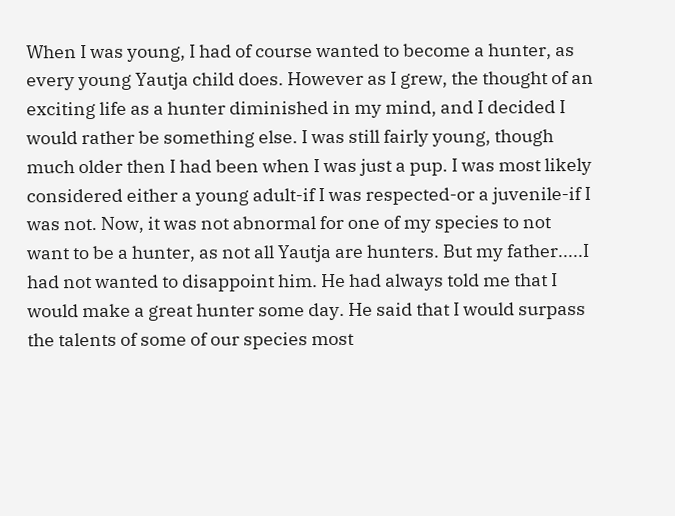When I was young, I had of course wanted to become a hunter, as every young Yautja child does. However as I grew, the thought of an exciting life as a hunter diminished in my mind, and I decided I would rather be something else. I was still fairly young, though much older then I had been when I was just a pup. I was most likely considered either a young adult-if I was respected-or a juvenile-if I was not. Now, it was not abnormal for one of my species to not want to be a hunter, as not all Yautja are hunters. But my father.....I had not wanted to disappoint him. He had always told me that I would make a great hunter some day. He said that I would surpass the talents of some of our species most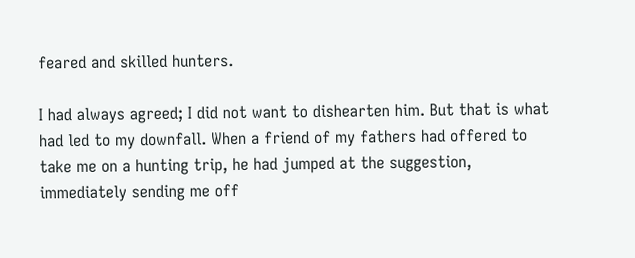feared and skilled hunters.

I had always agreed; I did not want to dishearten him. But that is what had led to my downfall. When a friend of my fathers had offered to take me on a hunting trip, he had jumped at the suggestion, immediately sending me off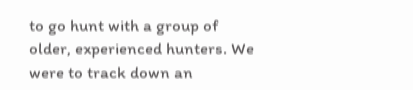to go hunt with a group of older, experienced hunters. We were to track down an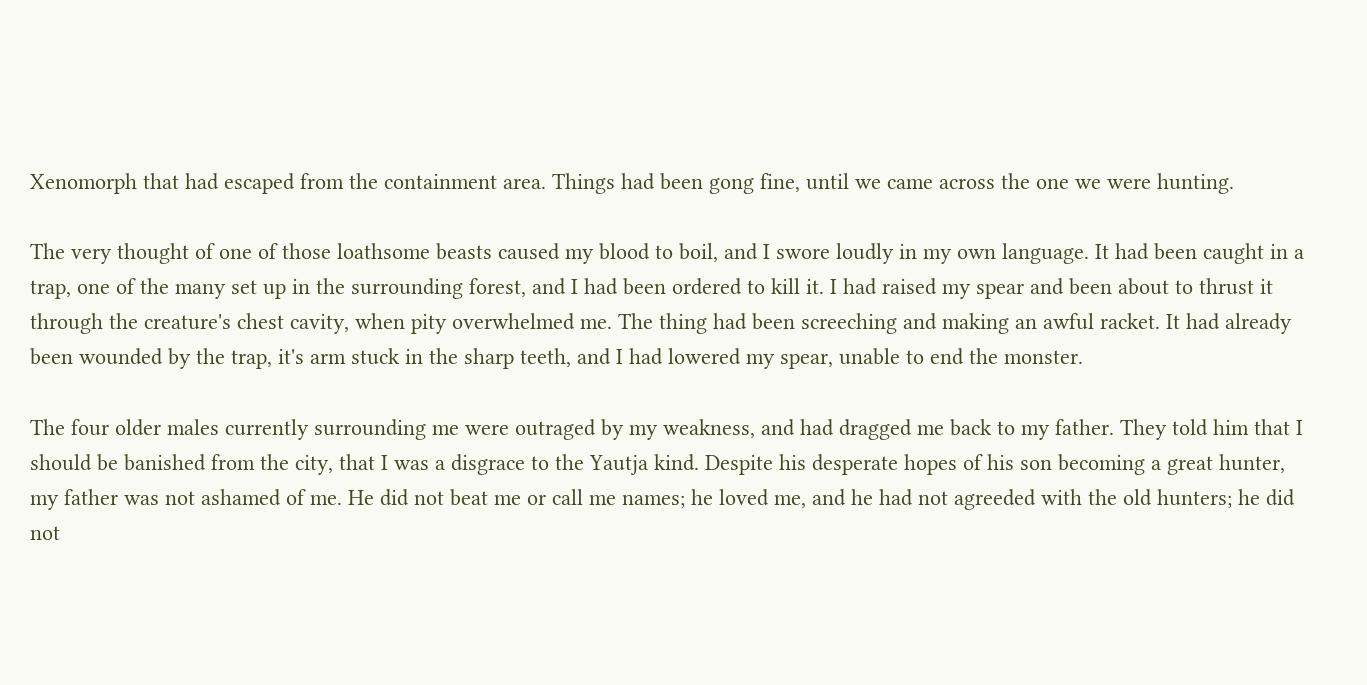Xenomorph that had escaped from the containment area. Things had been gong fine, until we came across the one we were hunting.

The very thought of one of those loathsome beasts caused my blood to boil, and I swore loudly in my own language. It had been caught in a trap, one of the many set up in the surrounding forest, and I had been ordered to kill it. I had raised my spear and been about to thrust it through the creature's chest cavity, when pity overwhelmed me. The thing had been screeching and making an awful racket. It had already been wounded by the trap, it's arm stuck in the sharp teeth, and I had lowered my spear, unable to end the monster.

The four older males currently surrounding me were outraged by my weakness, and had dragged me back to my father. They told him that I should be banished from the city, that I was a disgrace to the Yautja kind. Despite his desperate hopes of his son becoming a great hunter, my father was not ashamed of me. He did not beat me or call me names; he loved me, and he had not agreeded with the old hunters; he did not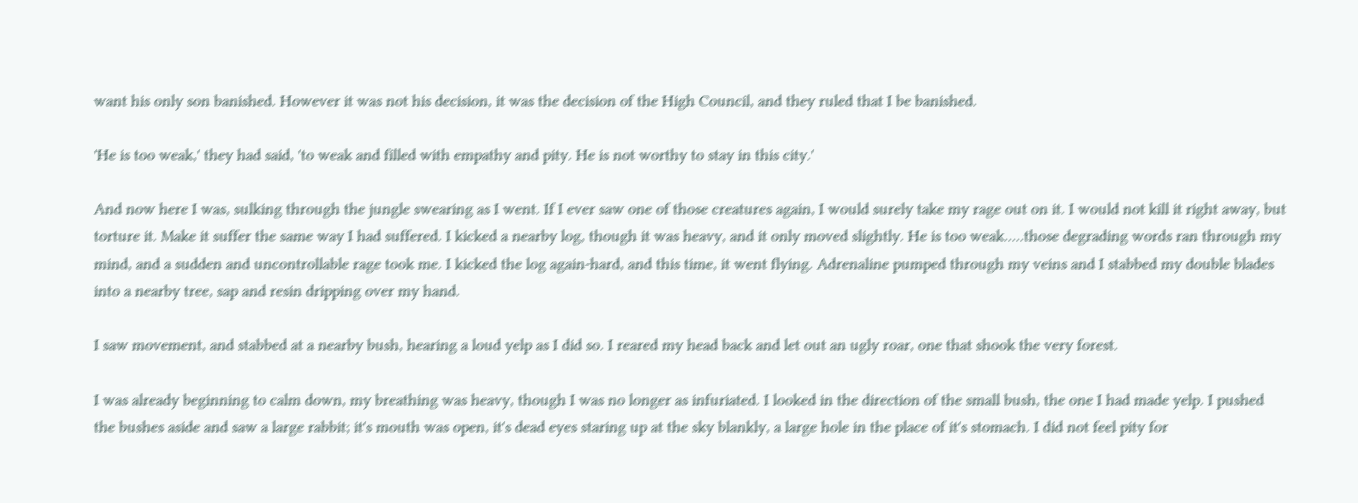want his only son banished. However it was not his decision, it was the decision of the High Council, and they ruled that I be banished.

'He is too weak,' they had said, 'to weak and filled with empathy and pity. He is not worthy to stay in this city.'

And now here I was, sulking through the jungle swearing as I went. If I ever saw one of those creatures again, I would surely take my rage out on it. I would not kill it right away, but torture it. Make it suffer the same way I had suffered. I kicked a nearby log, though it was heavy, and it only moved slightly. He is too weak.....those degrading words ran through my mind, and a sudden and uncontrollable rage took me. I kicked the log again-hard, and this time, it went flying. Adrenaline pumped through my veins and I stabbed my double blades into a nearby tree, sap and resin dripping over my hand.

I saw movement, and stabbed at a nearby bush, hearing a loud yelp as I did so. I reared my head back and let out an ugly roar, one that shook the very forest.

I was already beginning to calm down, my breathing was heavy, though I was no longer as infuriated. I looked in the direction of the small bush, the one I had made yelp. I pushed the bushes aside and saw a large rabbit; it's mouth was open, it's dead eyes staring up at the sky blankly, a large hole in the place of it's stomach. I did not feel pity for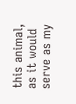this animal, as it would serve as my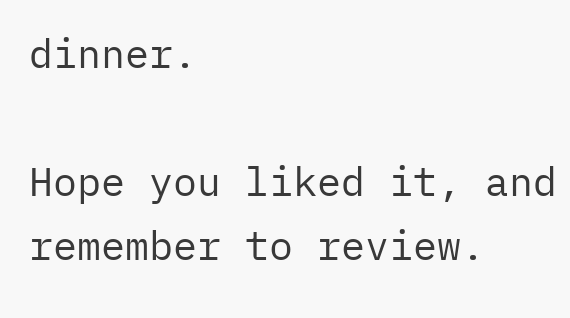dinner.

Hope you liked it, and remember to review.